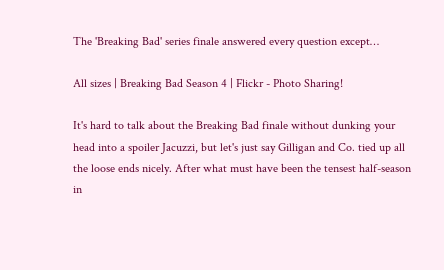The 'Breaking Bad' series finale answered every question except…

All sizes | Breaking Bad Season 4 | Flickr - Photo Sharing!

It's hard to talk about the Breaking Bad finale without dunking your head into a spoiler Jacuzzi, but let's just say Gilligan and Co. tied up all the loose ends nicely. After what must have been the tensest half-season in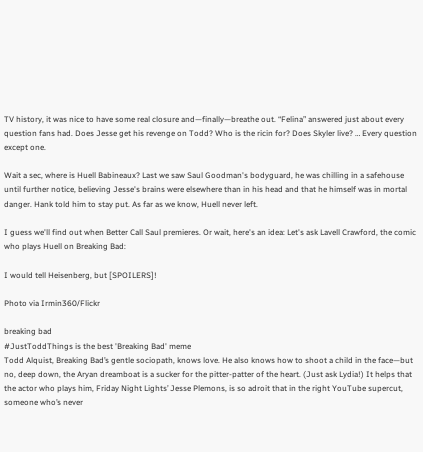TV history, it was nice to have some real closure and—finally—breathe out. “Felina” answered just about every question fans had. Does Jesse get his revenge on Todd? Who is the ricin for? Does Skyler live? … Every question except one.

Wait a sec, where is Huell Babineaux? Last we saw Saul Goodman's bodyguard, he was chilling in a safehouse until further notice, believing Jesse's brains were elsewhere than in his head and that he himself was in mortal danger. Hank told him to stay put. As far as we know, Huell never left.

I guess we'll find out when Better Call Saul premieres. Or wait, here's an idea: Let's ask Lavell Crawford, the comic who plays Huell on Breaking Bad:

I would tell Heisenberg, but [SPOILERS]!

Photo via Irmin360/Flickr

breaking bad
#JustToddThings is the best 'Breaking Bad' meme
Todd Alquist, Breaking Bad’s gentle sociopath, knows love. He also knows how to shoot a child in the face—but no, deep down, the Aryan dreamboat is a sucker for the pitter-patter of the heart. (Just ask Lydia!) It helps that the actor who plays him, Friday Night Lights’ Jesse Plemons, is so adroit that in the right YouTube supercut, someone who’s never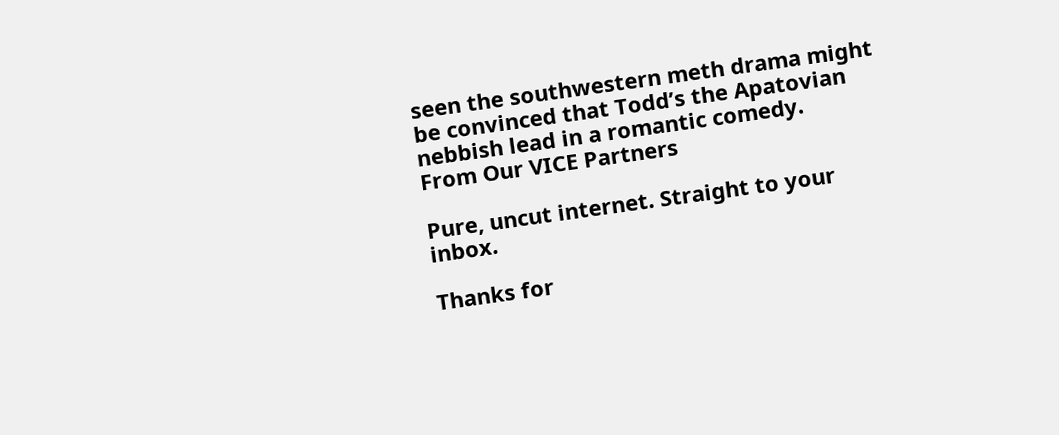seen the southwestern meth drama might be convinced that Todd’s the Apatovian nebbish lead in a romantic comedy.
From Our VICE Partners

Pure, uncut internet. Straight to your inbox.

Thanks for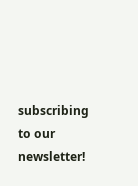subscribing to our newsletter!